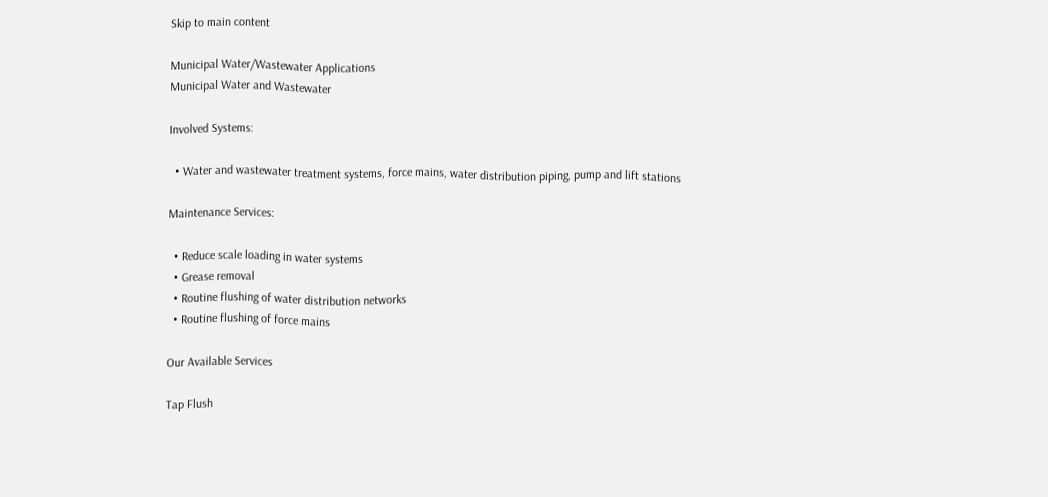Skip to main content

Municipal Water/Wastewater Applications
Municipal Water and Wastewater

Involved Systems:

  • Water and wastewater treatment systems, force mains, water distribution piping, pump and lift stations

Maintenance Services:

  • Reduce scale loading in water systems
  • Grease removal
  • Routine flushing of water distribution networks
  • Routine flushing of force mains

Our Available Services

Tap Flush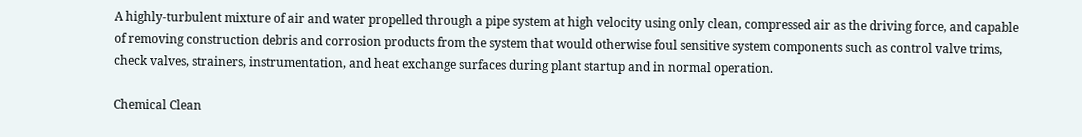A highly-turbulent mixture of air and water propelled through a pipe system at high velocity using only clean, compressed air as the driving force, and capable of removing construction debris and corrosion products from the system that would otherwise foul sensitive system components such as control valve trims, check valves, strainers, instrumentation, and heat exchange surfaces during plant startup and in normal operation.

Chemical Clean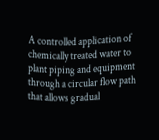A controlled application of chemically treated water to plant piping and equipment through a circular flow path that allows gradual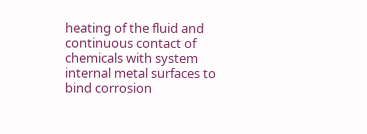heating of the fluid and continuous contact of chemicals with system internal metal surfaces to bind corrosion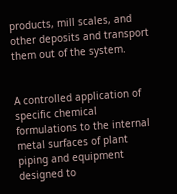products, mill scales, and other deposits and transport them out of the system.


A controlled application of specific chemical formulations to the internal metal surfaces of plant piping and equipment designed to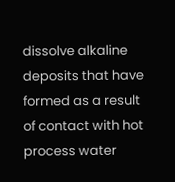dissolve alkaline deposits that have formed as a result of contact with hot process water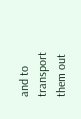and to transport them out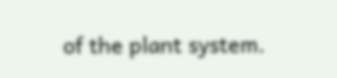of the plant system.